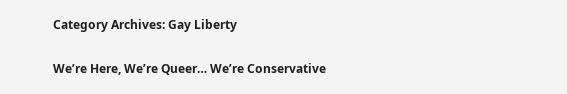Category Archives: Gay Liberty

We’re Here, We’re Queer… We’re Conservative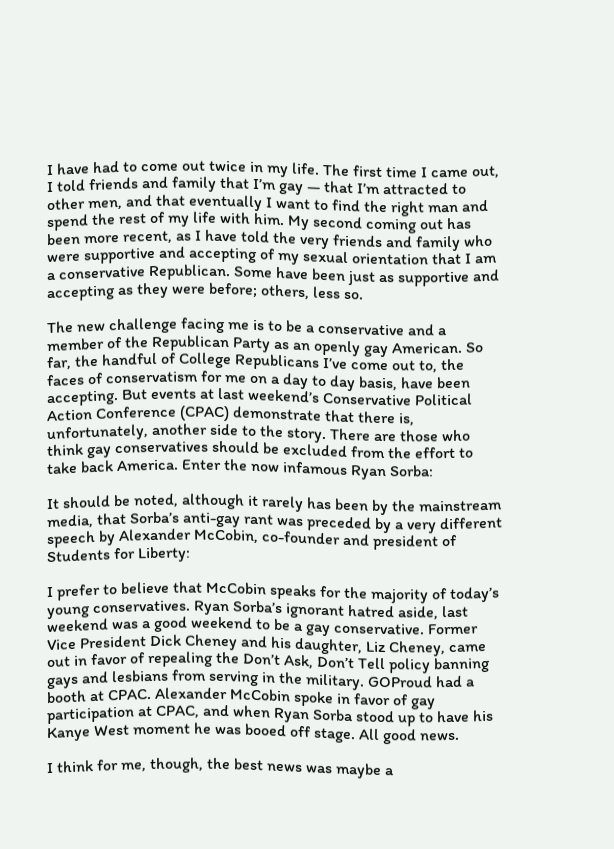I have had to come out twice in my life. The first time I came out, I told friends and family that I’m gay — that I’m attracted to other men, and that eventually I want to find the right man and spend the rest of my life with him. My second coming out has been more recent, as I have told the very friends and family who were supportive and accepting of my sexual orientation that I am a conservative Republican. Some have been just as supportive and accepting as they were before; others, less so.

The new challenge facing me is to be a conservative and a member of the Republican Party as an openly gay American. So far, the handful of College Republicans I’ve come out to, the faces of conservatism for me on a day to day basis, have been accepting. But events at last weekend’s Conservative Political Action Conference (CPAC) demonstrate that there is, unfortunately, another side to the story. There are those who think gay conservatives should be excluded from the effort to take back America. Enter the now infamous Ryan Sorba:

It should be noted, although it rarely has been by the mainstream media, that Sorba’s anti-gay rant was preceded by a very different speech by Alexander McCobin, co-founder and president of Students for Liberty:

I prefer to believe that McCobin speaks for the majority of today’s young conservatives. Ryan Sorba’s ignorant hatred aside, last weekend was a good weekend to be a gay conservative. Former Vice President Dick Cheney and his daughter, Liz Cheney, came out in favor of repealing the Don’t Ask, Don’t Tell policy banning gays and lesbians from serving in the military. GOProud had a booth at CPAC. Alexander McCobin spoke in favor of gay participation at CPAC, and when Ryan Sorba stood up to have his Kanye West moment he was booed off stage. All good news.

I think for me, though, the best news was maybe a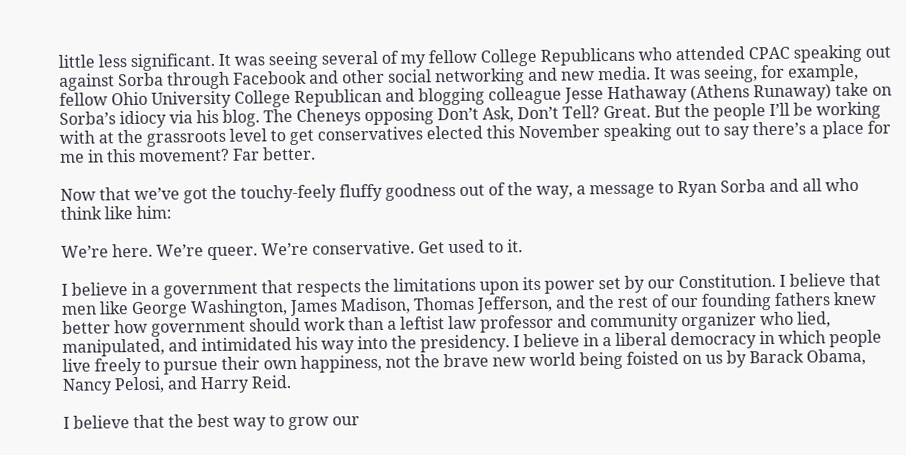little less significant. It was seeing several of my fellow College Republicans who attended CPAC speaking out against Sorba through Facebook and other social networking and new media. It was seeing, for example, fellow Ohio University College Republican and blogging colleague Jesse Hathaway (Athens Runaway) take on Sorba’s idiocy via his blog. The Cheneys opposing Don’t Ask, Don’t Tell? Great. But the people I’ll be working with at the grassroots level to get conservatives elected this November speaking out to say there’s a place for me in this movement? Far better.

Now that we’ve got the touchy-feely fluffy goodness out of the way, a message to Ryan Sorba and all who think like him:

We’re here. We’re queer. We’re conservative. Get used to it.

I believe in a government that respects the limitations upon its power set by our Constitution. I believe that men like George Washington, James Madison, Thomas Jefferson, and the rest of our founding fathers knew better how government should work than a leftist law professor and community organizer who lied, manipulated, and intimidated his way into the presidency. I believe in a liberal democracy in which people live freely to pursue their own happiness, not the brave new world being foisted on us by Barack Obama, Nancy Pelosi, and Harry Reid.

I believe that the best way to grow our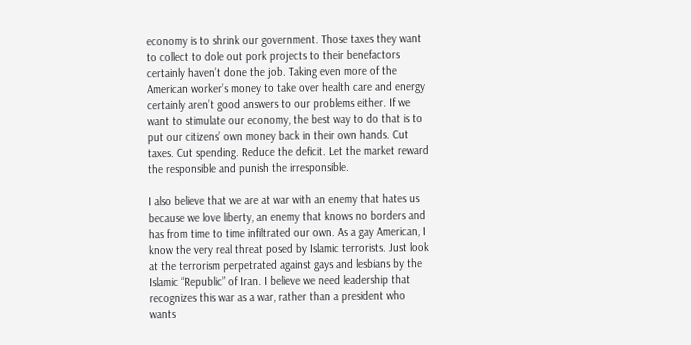economy is to shrink our government. Those taxes they want to collect to dole out pork projects to their benefactors certainly haven’t done the job. Taking even more of the American worker’s money to take over health care and energy certainly aren’t good answers to our problems either. If we want to stimulate our economy, the best way to do that is to put our citizens’ own money back in their own hands. Cut taxes. Cut spending. Reduce the deficit. Let the market reward the responsible and punish the irresponsible.

I also believe that we are at war with an enemy that hates us because we love liberty, an enemy that knows no borders and has from time to time infiltrated our own. As a gay American, I know the very real threat posed by Islamic terrorists. Just look at the terrorism perpetrated against gays and lesbians by the Islamic “Republic” of Iran. I believe we need leadership that recognizes this war as a war, rather than a president who wants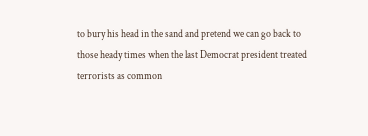to bury his head in the sand and pretend we can go back to those heady times when the last Democrat president treated terrorists as common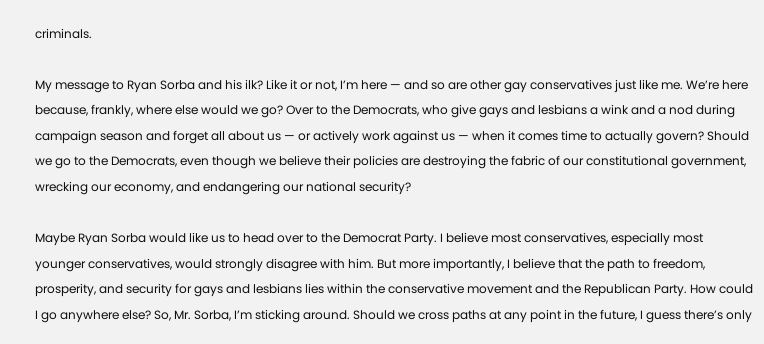criminals.

My message to Ryan Sorba and his ilk? Like it or not, I’m here — and so are other gay conservatives just like me. We’re here because, frankly, where else would we go? Over to the Democrats, who give gays and lesbians a wink and a nod during campaign season and forget all about us — or actively work against us — when it comes time to actually govern? Should we go to the Democrats, even though we believe their policies are destroying the fabric of our constitutional government, wrecking our economy, and endangering our national security?

Maybe Ryan Sorba would like us to head over to the Democrat Party. I believe most conservatives, especially most younger conservatives, would strongly disagree with him. But more importantly, I believe that the path to freedom, prosperity, and security for gays and lesbians lies within the conservative movement and the Republican Party. How could I go anywhere else? So, Mr. Sorba, I’m sticking around. Should we cross paths at any point in the future, I guess there’s only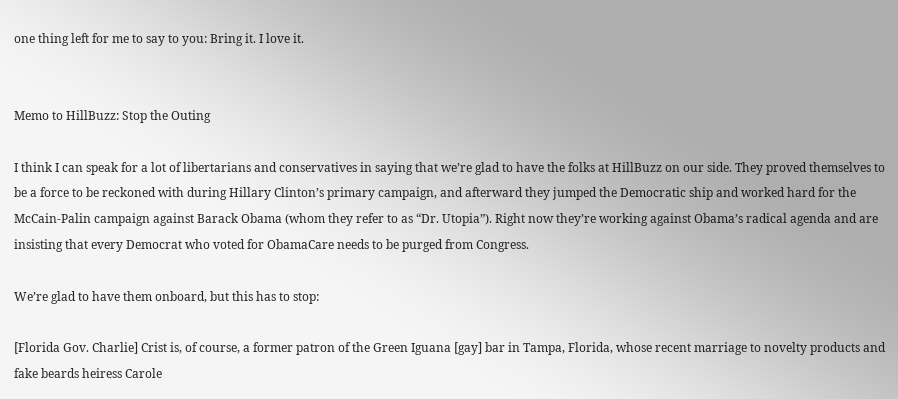one thing left for me to say to you: Bring it. I love it.


Memo to HillBuzz: Stop the Outing

I think I can speak for a lot of libertarians and conservatives in saying that we’re glad to have the folks at HillBuzz on our side. They proved themselves to be a force to be reckoned with during Hillary Clinton’s primary campaign, and afterward they jumped the Democratic ship and worked hard for the McCain-Palin campaign against Barack Obama (whom they refer to as “Dr. Utopia”). Right now they’re working against Obama’s radical agenda and are insisting that every Democrat who voted for ObamaCare needs to be purged from Congress.

We’re glad to have them onboard, but this has to stop:

[Florida Gov. Charlie] Crist is, of course, a former patron of the Green Iguana [gay] bar in Tampa, Florida, whose recent marriage to novelty products and fake beards heiress Carole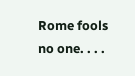Rome fools no one. . . .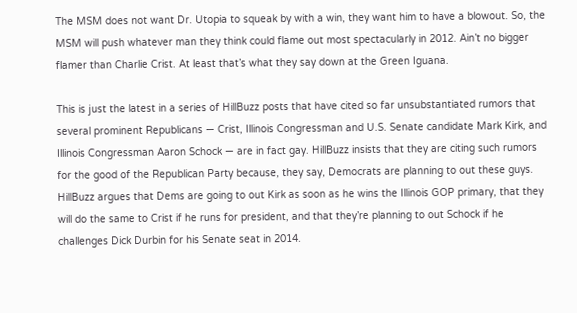The MSM does not want Dr. Utopia to squeak by with a win, they want him to have a blowout. So, the MSM will push whatever man they think could flame out most spectacularly in 2012. Ain’t no bigger flamer than Charlie Crist. At least that’s what they say down at the Green Iguana.

This is just the latest in a series of HillBuzz posts that have cited so far unsubstantiated rumors that several prominent Republicans — Crist, Illinois Congressman and U.S. Senate candidate Mark Kirk, and Illinois Congressman Aaron Schock — are in fact gay. HillBuzz insists that they are citing such rumors for the good of the Republican Party because, they say, Democrats are planning to out these guys. HillBuzz argues that Dems are going to out Kirk as soon as he wins the Illinois GOP primary, that they will do the same to Crist if he runs for president, and that they’re planning to out Schock if he challenges Dick Durbin for his Senate seat in 2014.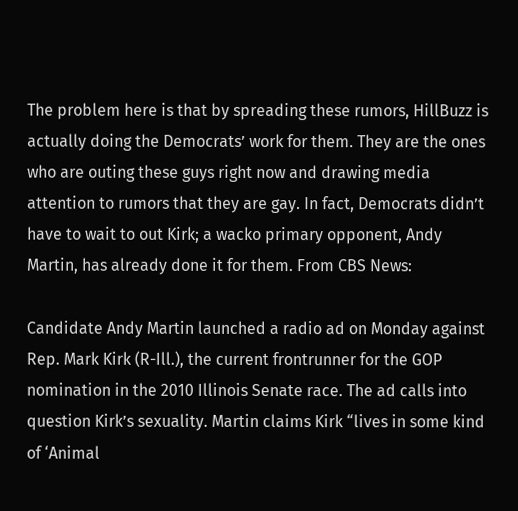The problem here is that by spreading these rumors, HillBuzz is actually doing the Democrats’ work for them. They are the ones who are outing these guys right now and drawing media attention to rumors that they are gay. In fact, Democrats didn’t have to wait to out Kirk; a wacko primary opponent, Andy Martin, has already done it for them. From CBS News:

Candidate Andy Martin launched a radio ad on Monday against Rep. Mark Kirk (R-Ill.), the current frontrunner for the GOP nomination in the 2010 Illinois Senate race. The ad calls into question Kirk’s sexuality. Martin claims Kirk “lives in some kind of ‘Animal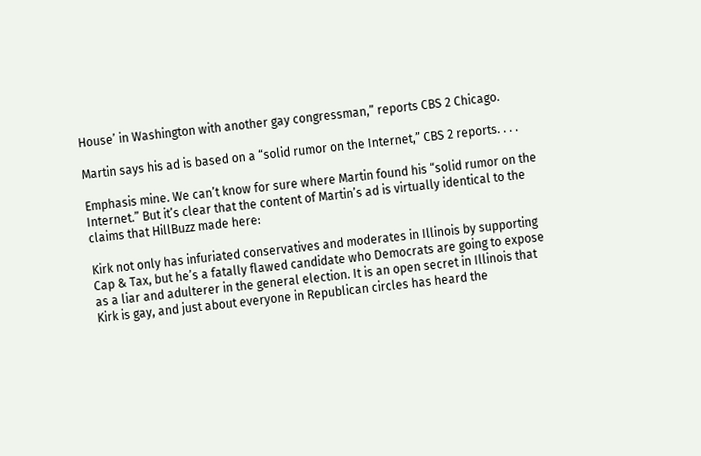House’ in Washington with another gay congressman,” reports CBS 2 Chicago.

Martin says his ad is based on a “solid rumor on the Internet,” CBS 2 reports. . . .

Emphasis mine. We can’t know for sure where Martin found his “solid rumor on the Internet.” But it’s clear that the content of Martin’s ad is virtually identical to the claims that HillBuzz made here:

Kirk not only has infuriated conservatives and moderates in Illinois by supporting Cap & Tax, but he’s a fatally flawed candidate who Democrats are going to expose as a liar and adulterer in the general election. It is an open secret in Illinois that Kirk is gay, and just about everyone in Republican circles has heard the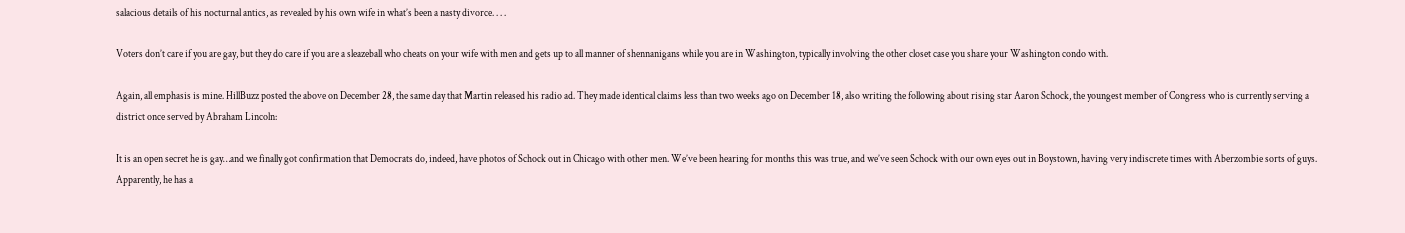salacious details of his nocturnal antics, as revealed by his own wife in what’s been a nasty divorce. . . .

Voters don’t care if you are gay, but they do care if you are a sleazeball who cheats on your wife with men and gets up to all manner of shennanigans while you are in Washington, typically involving the other closet case you share your Washington condo with.

Again, all emphasis is mine. HillBuzz posted the above on December 28, the same day that Martin released his radio ad. They made identical claims less than two weeks ago on December 18, also writing the following about rising star Aaron Schock, the youngest member of Congress who is currently serving a district once served by Abraham Lincoln:

It is an open secret he is gay…and we finally got confirmation that Democrats do, indeed, have photos of Schock out in Chicago with other men. We’ve been hearing for months this was true, and we’ve seen Schock with our own eyes out in Boystown, having very indiscrete times with Aberzombie sorts of guys. Apparently, he has a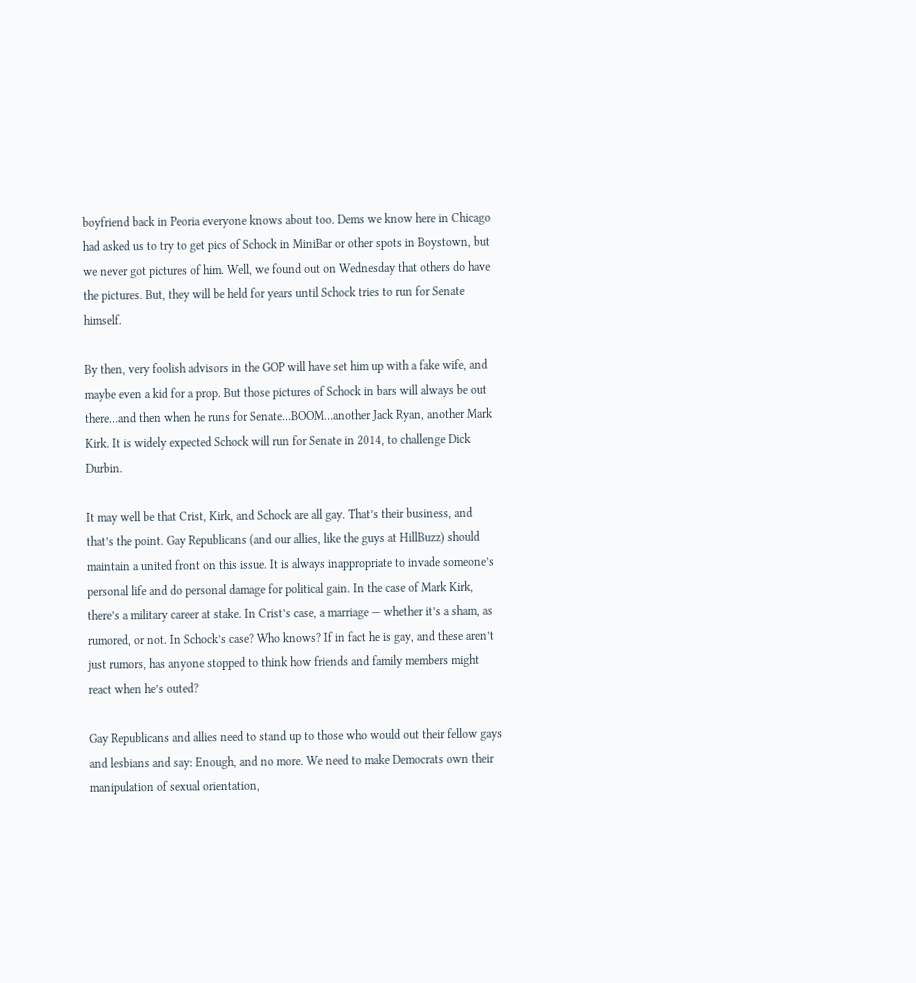boyfriend back in Peoria everyone knows about too. Dems we know here in Chicago had asked us to try to get pics of Schock in MiniBar or other spots in Boystown, but we never got pictures of him. Well, we found out on Wednesday that others do have the pictures. But, they will be held for years until Schock tries to run for Senate himself.

By then, very foolish advisors in the GOP will have set him up with a fake wife, and maybe even a kid for a prop. But those pictures of Schock in bars will always be out there…and then when he runs for Senate…BOOM…another Jack Ryan, another Mark Kirk. It is widely expected Schock will run for Senate in 2014, to challenge Dick Durbin.

It may well be that Crist, Kirk, and Schock are all gay. That’s their business, and that’s the point. Gay Republicans (and our allies, like the guys at HillBuzz) should maintain a united front on this issue. It is always inappropriate to invade someone’s personal life and do personal damage for political gain. In the case of Mark Kirk, there’s a military career at stake. In Crist’s case, a marriage — whether it’s a sham, as rumored, or not. In Schock’s case? Who knows? If in fact he is gay, and these aren’t just rumors, has anyone stopped to think how friends and family members might react when he’s outed?

Gay Republicans and allies need to stand up to those who would out their fellow gays and lesbians and say: Enough, and no more. We need to make Democrats own their manipulation of sexual orientation,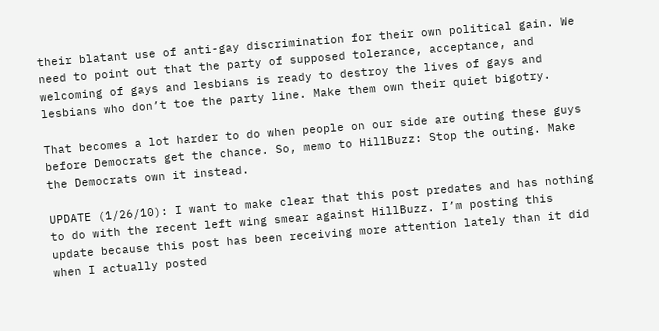their blatant use of anti-gay discrimination for their own political gain. We need to point out that the party of supposed tolerance, acceptance, and welcoming of gays and lesbians is ready to destroy the lives of gays and lesbians who don’t toe the party line. Make them own their quiet bigotry.

That becomes a lot harder to do when people on our side are outing these guys before Democrats get the chance. So, memo to HillBuzz: Stop the outing. Make the Democrats own it instead.

UPDATE (1/26/10): I want to make clear that this post predates and has nothing to do with the recent left wing smear against HillBuzz. I’m posting this update because this post has been receiving more attention lately than it did when I actually posted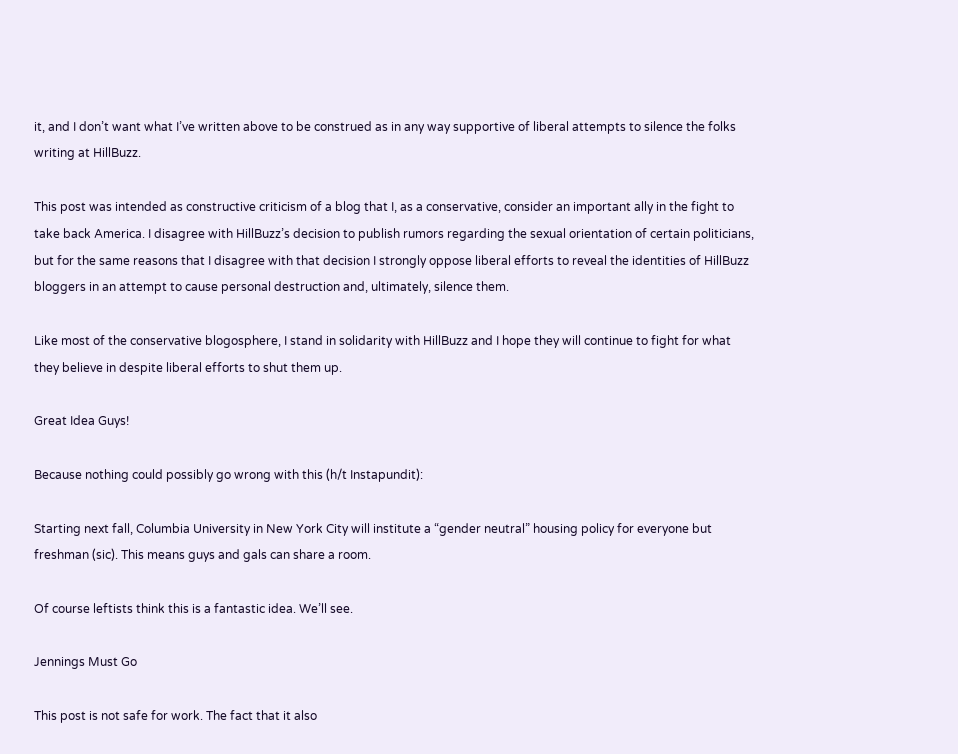it, and I don’t want what I’ve written above to be construed as in any way supportive of liberal attempts to silence the folks writing at HillBuzz.

This post was intended as constructive criticism of a blog that I, as a conservative, consider an important ally in the fight to take back America. I disagree with HillBuzz’s decision to publish rumors regarding the sexual orientation of certain politicians, but for the same reasons that I disagree with that decision I strongly oppose liberal efforts to reveal the identities of HillBuzz bloggers in an attempt to cause personal destruction and, ultimately, silence them.

Like most of the conservative blogosphere, I stand in solidarity with HillBuzz and I hope they will continue to fight for what they believe in despite liberal efforts to shut them up.

Great Idea Guys!

Because nothing could possibly go wrong with this (h/t Instapundit):

Starting next fall, Columbia University in New York City will institute a “gender neutral” housing policy for everyone but freshman (sic). This means guys and gals can share a room.

Of course leftists think this is a fantastic idea. We’ll see.

Jennings Must Go

This post is not safe for work. The fact that it also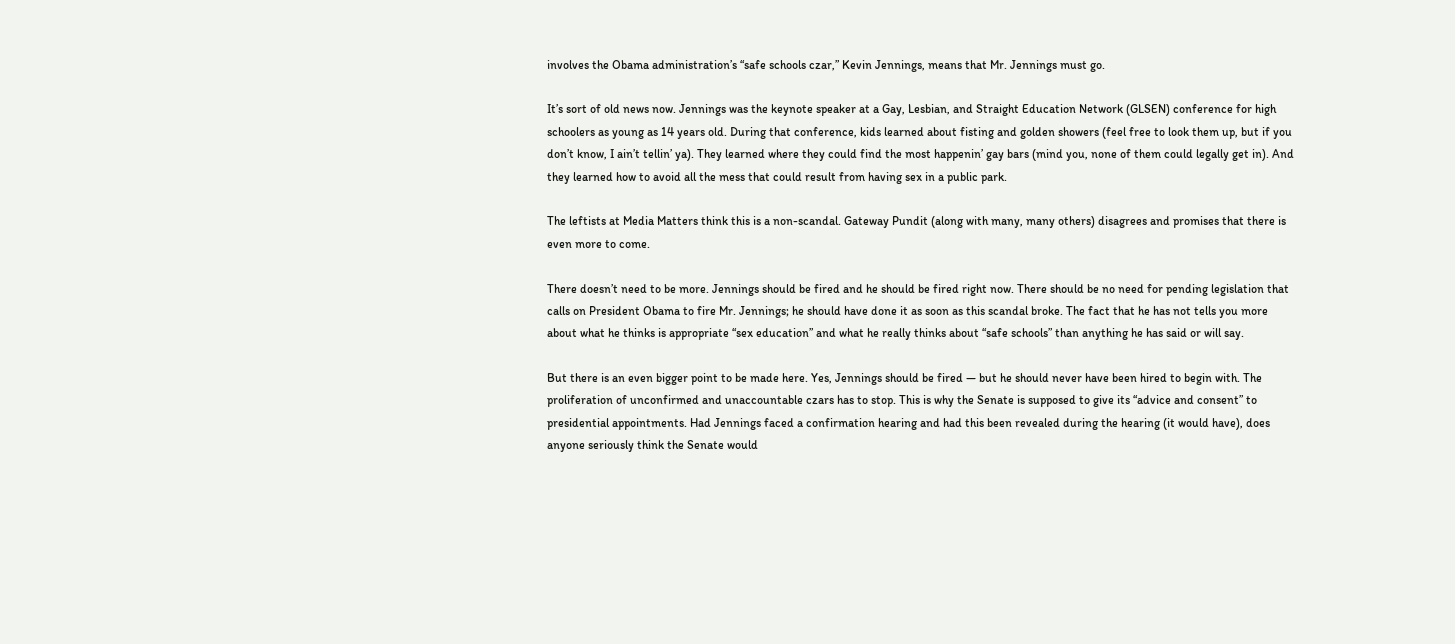involves the Obama administration’s “safe schools czar,” Kevin Jennings, means that Mr. Jennings must go.

It’s sort of old news now. Jennings was the keynote speaker at a Gay, Lesbian, and Straight Education Network (GLSEN) conference for high schoolers as young as 14 years old. During that conference, kids learned about fisting and golden showers (feel free to look them up, but if you don’t know, I ain’t tellin’ ya). They learned where they could find the most happenin’ gay bars (mind you, none of them could legally get in). And they learned how to avoid all the mess that could result from having sex in a public park.

The leftists at Media Matters think this is a non-scandal. Gateway Pundit (along with many, many others) disagrees and promises that there is even more to come.

There doesn’t need to be more. Jennings should be fired and he should be fired right now. There should be no need for pending legislation that calls on President Obama to fire Mr. Jennings; he should have done it as soon as this scandal broke. The fact that he has not tells you more about what he thinks is appropriate “sex education” and what he really thinks about “safe schools” than anything he has said or will say.

But there is an even bigger point to be made here. Yes, Jennings should be fired — but he should never have been hired to begin with. The proliferation of unconfirmed and unaccountable czars has to stop. This is why the Senate is supposed to give its “advice and consent” to presidential appointments. Had Jennings faced a confirmation hearing and had this been revealed during the hearing (it would have), does anyone seriously think the Senate would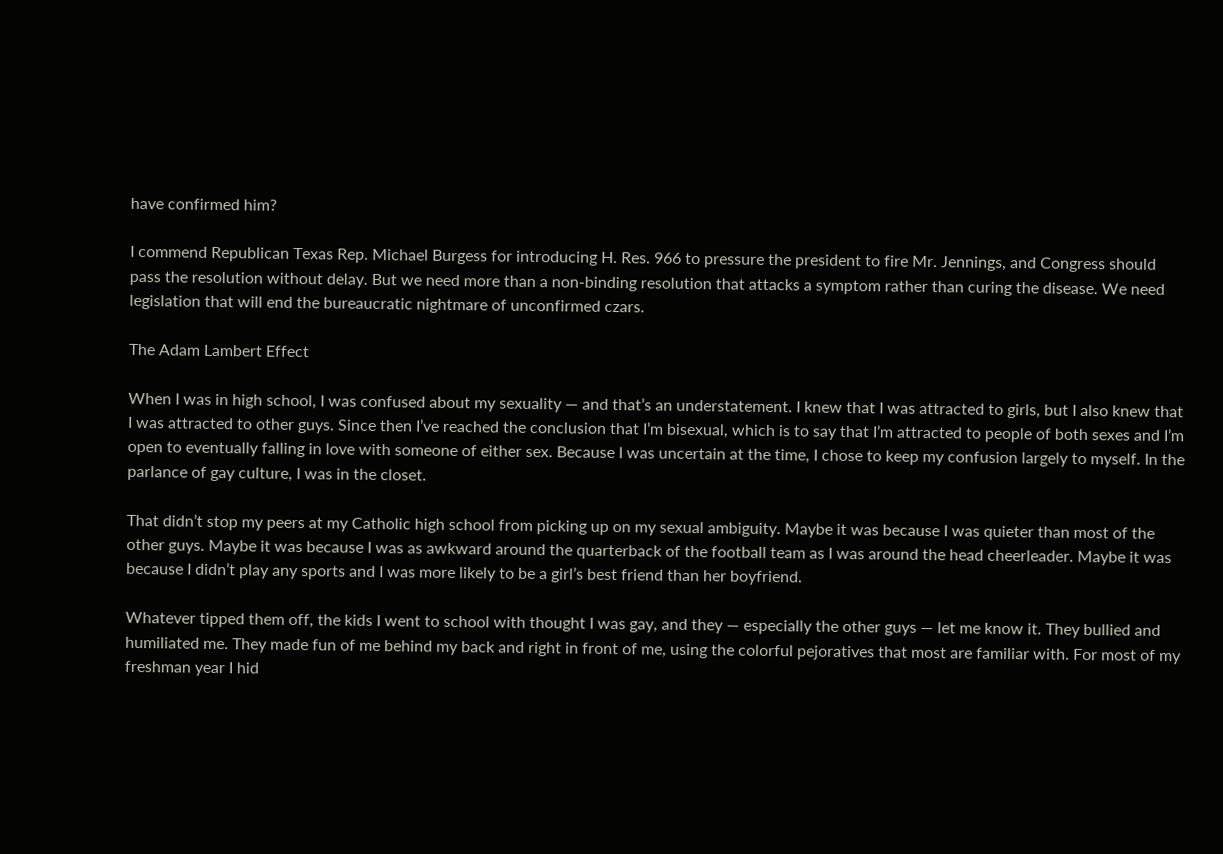have confirmed him?

I commend Republican Texas Rep. Michael Burgess for introducing H. Res. 966 to pressure the president to fire Mr. Jennings, and Congress should pass the resolution without delay. But we need more than a non-binding resolution that attacks a symptom rather than curing the disease. We need legislation that will end the bureaucratic nightmare of unconfirmed czars.

The Adam Lambert Effect

When I was in high school, I was confused about my sexuality — and that’s an understatement. I knew that I was attracted to girls, but I also knew that I was attracted to other guys. Since then I’ve reached the conclusion that I’m bisexual, which is to say that I’m attracted to people of both sexes and I’m open to eventually falling in love with someone of either sex. Because I was uncertain at the time, I chose to keep my confusion largely to myself. In the parlance of gay culture, I was in the closet.

That didn’t stop my peers at my Catholic high school from picking up on my sexual ambiguity. Maybe it was because I was quieter than most of the other guys. Maybe it was because I was as awkward around the quarterback of the football team as I was around the head cheerleader. Maybe it was because I didn’t play any sports and I was more likely to be a girl’s best friend than her boyfriend.

Whatever tipped them off, the kids I went to school with thought I was gay, and they — especially the other guys — let me know it. They bullied and humiliated me. They made fun of me behind my back and right in front of me, using the colorful pejoratives that most are familiar with. For most of my freshman year I hid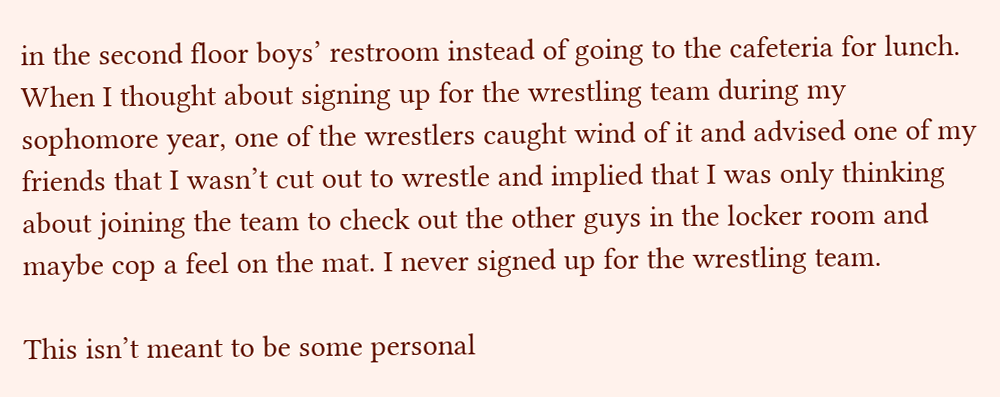in the second floor boys’ restroom instead of going to the cafeteria for lunch. When I thought about signing up for the wrestling team during my sophomore year, one of the wrestlers caught wind of it and advised one of my friends that I wasn’t cut out to wrestle and implied that I was only thinking about joining the team to check out the other guys in the locker room and maybe cop a feel on the mat. I never signed up for the wrestling team.

This isn’t meant to be some personal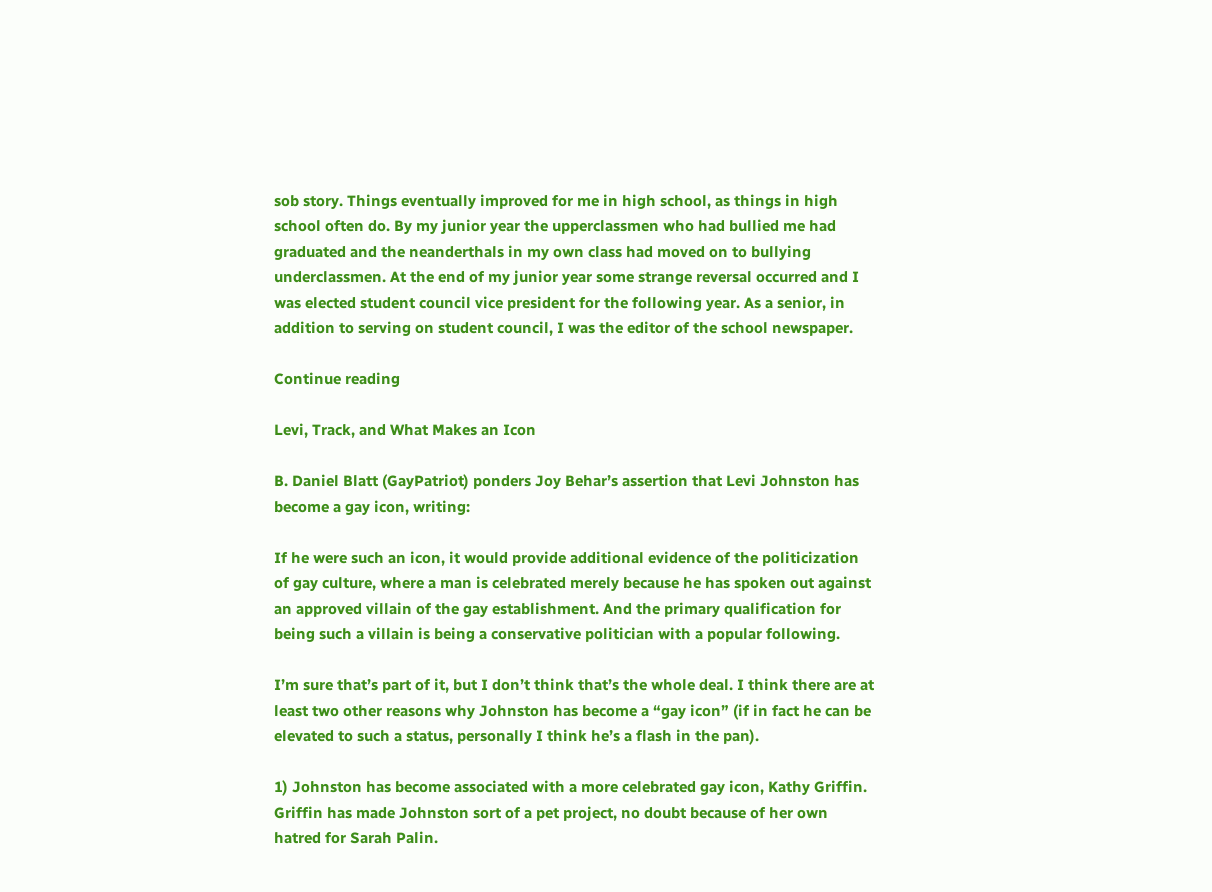sob story. Things eventually improved for me in high school, as things in high school often do. By my junior year the upperclassmen who had bullied me had graduated and the neanderthals in my own class had moved on to bullying underclassmen. At the end of my junior year some strange reversal occurred and I was elected student council vice president for the following year. As a senior, in addition to serving on student council, I was the editor of the school newspaper.

Continue reading

Levi, Track, and What Makes an Icon

B. Daniel Blatt (GayPatriot) ponders Joy Behar’s assertion that Levi Johnston has become a gay icon, writing:

If he were such an icon, it would provide additional evidence of the politicization of gay culture, where a man is celebrated merely because he has spoken out against an approved villain of the gay establishment. And the primary qualification for being such a villain is being a conservative politician with a popular following.

I’m sure that’s part of it, but I don’t think that’s the whole deal. I think there are at least two other reasons why Johnston has become a “gay icon” (if in fact he can be elevated to such a status, personally I think he’s a flash in the pan).

1) Johnston has become associated with a more celebrated gay icon, Kathy Griffin. Griffin has made Johnston sort of a pet project, no doubt because of her own hatred for Sarah Palin.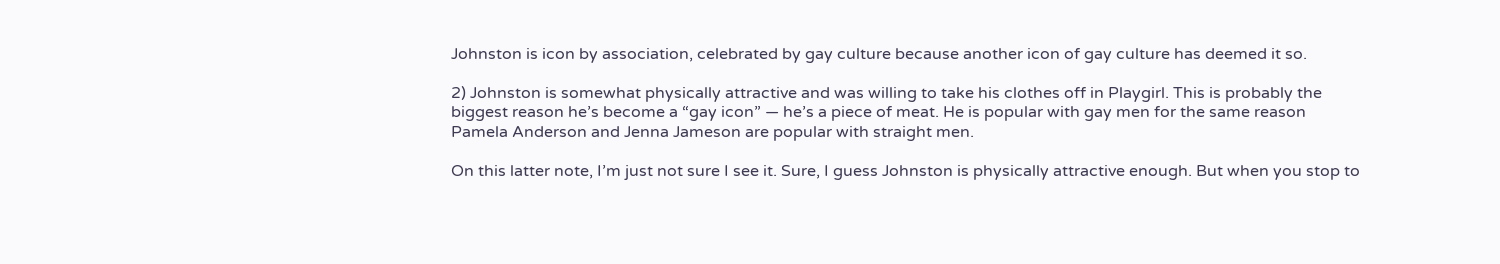Johnston is icon by association, celebrated by gay culture because another icon of gay culture has deemed it so.

2) Johnston is somewhat physically attractive and was willing to take his clothes off in Playgirl. This is probably the biggest reason he’s become a “gay icon” — he’s a piece of meat. He is popular with gay men for the same reason Pamela Anderson and Jenna Jameson are popular with straight men.

On this latter note, I’m just not sure I see it. Sure, I guess Johnston is physically attractive enough. But when you stop to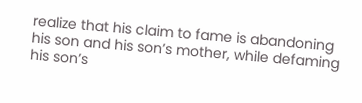realize that his claim to fame is abandoning his son and his son’s mother, while defaming his son’s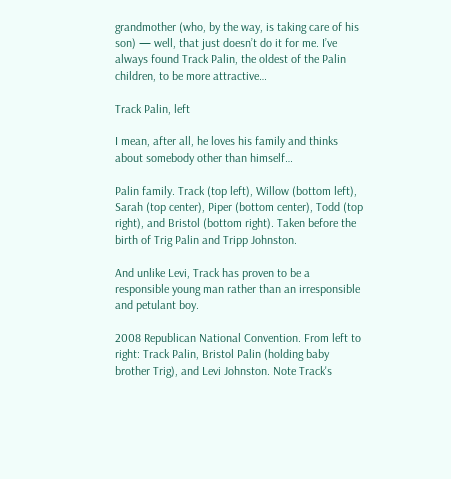grandmother (who, by the way, is taking care of his son) — well, that just doesn’t do it for me. I’ve always found Track Palin, the oldest of the Palin children, to be more attractive…

Track Palin, left

I mean, after all, he loves his family and thinks about somebody other than himself…

Palin family. Track (top left), Willow (bottom left), Sarah (top center), Piper (bottom center), Todd (top right), and Bristol (bottom right). Taken before the birth of Trig Palin and Tripp Johnston.

And unlike Levi, Track has proven to be a responsible young man rather than an irresponsible and petulant boy.

2008 Republican National Convention. From left to right: Track Palin, Bristol Palin (holding baby brother Trig), and Levi Johnston. Note Track's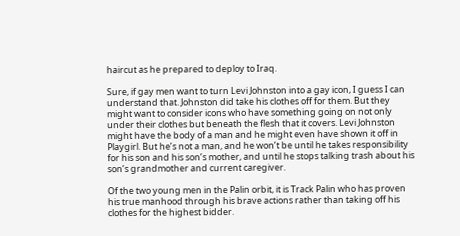haircut as he prepared to deploy to Iraq.

Sure, if gay men want to turn Levi Johnston into a gay icon, I guess I can understand that. Johnston did take his clothes off for them. But they might want to consider icons who have something going on not only under their clothes but beneath the flesh that it covers. Levi Johnston might have the body of a man and he might even have shown it off in Playgirl. But he’s not a man, and he won’t be until he takes responsibility for his son and his son’s mother, and until he stops talking trash about his son’s grandmother and current caregiver.

Of the two young men in the Palin orbit, it is Track Palin who has proven his true manhood through his brave actions rather than taking off his clothes for the highest bidder.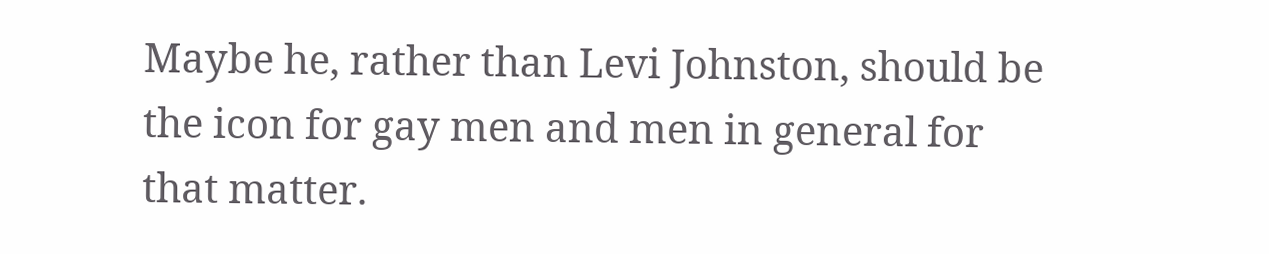Maybe he, rather than Levi Johnston, should be the icon for gay men and men in general for that matter.